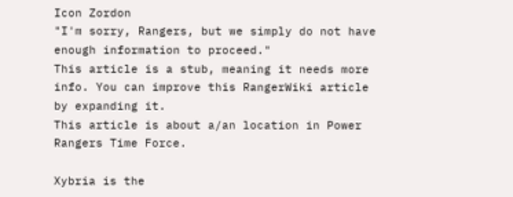Icon Zordon
"I'm sorry, Rangers, but we simply do not have enough information to proceed."
This article is a stub, meaning it needs more info. You can improve this RangerWiki article by expanding it.
This article is about a/an location in Power Rangers Time Force.

Xybria is the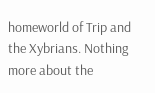homeworld of Trip and the Xybrians. Nothing more about the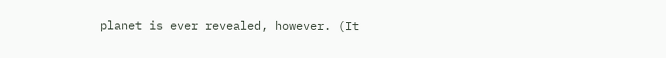planet is ever revealed, however. (It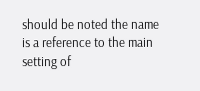should be noted the name is a reference to the main setting of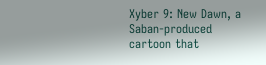Xyber 9: New Dawn, a Saban-produced cartoon that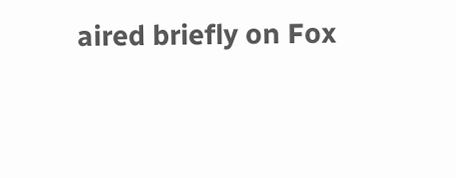aired briefly on Fox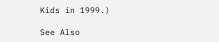Kids in 1999.)

See Also